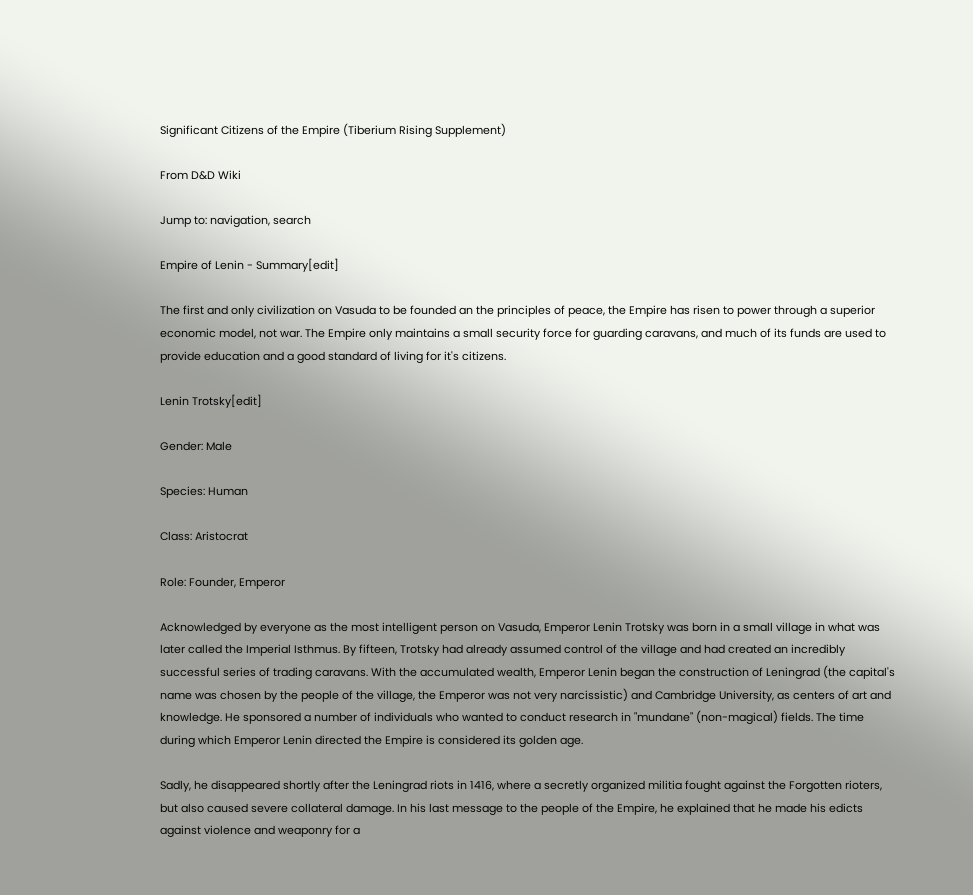Significant Citizens of the Empire (Tiberium Rising Supplement)

From D&D Wiki

Jump to: navigation, search

Empire of Lenin - Summary[edit]

The first and only civilization on Vasuda to be founded an the principles of peace, the Empire has risen to power through a superior economic model, not war. The Empire only maintains a small security force for guarding caravans, and much of its funds are used to provide education and a good standard of living for it's citizens.

Lenin Trotsky[edit]

Gender: Male

Species: Human

Class: Aristocrat

Role: Founder, Emperor

Acknowledged by everyone as the most intelligent person on Vasuda, Emperor Lenin Trotsky was born in a small village in what was later called the Imperial Isthmus. By fifteen, Trotsky had already assumed control of the village and had created an incredibly successful series of trading caravans. With the accumulated wealth, Emperor Lenin began the construction of Leningrad (the capital's name was chosen by the people of the village, the Emperor was not very narcissistic) and Cambridge University, as centers of art and knowledge. He sponsored a number of individuals who wanted to conduct research in "mundane" (non-magical) fields. The time during which Emperor Lenin directed the Empire is considered its golden age.

Sadly, he disappeared shortly after the Leningrad riots in 1416, where a secretly organized militia fought against the Forgotten rioters, but also caused severe collateral damage. In his last message to the people of the Empire, he explained that he made his edicts against violence and weaponry for a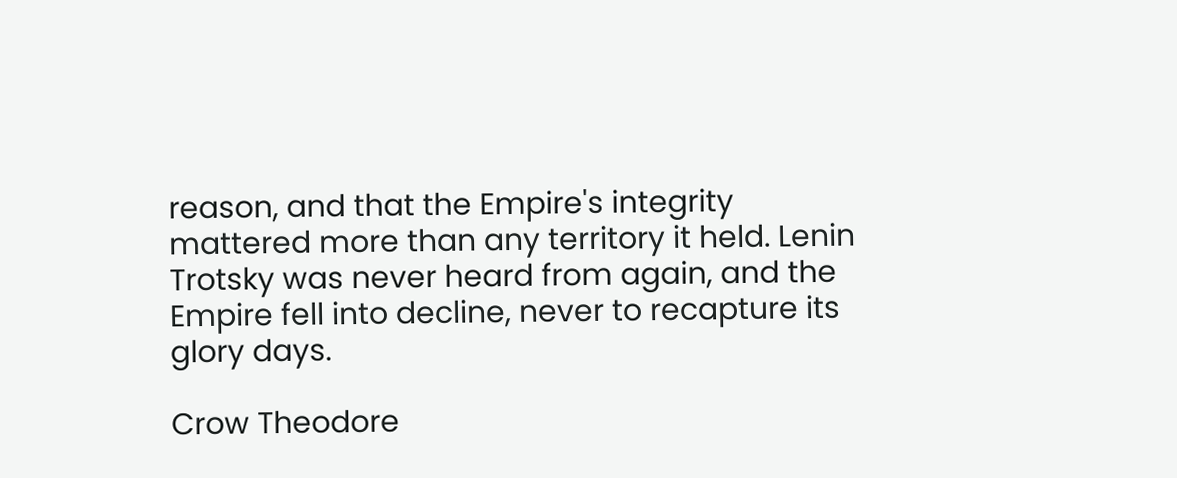reason, and that the Empire's integrity mattered more than any territory it held. Lenin Trotsky was never heard from again, and the Empire fell into decline, never to recapture its glory days.

Crow Theodore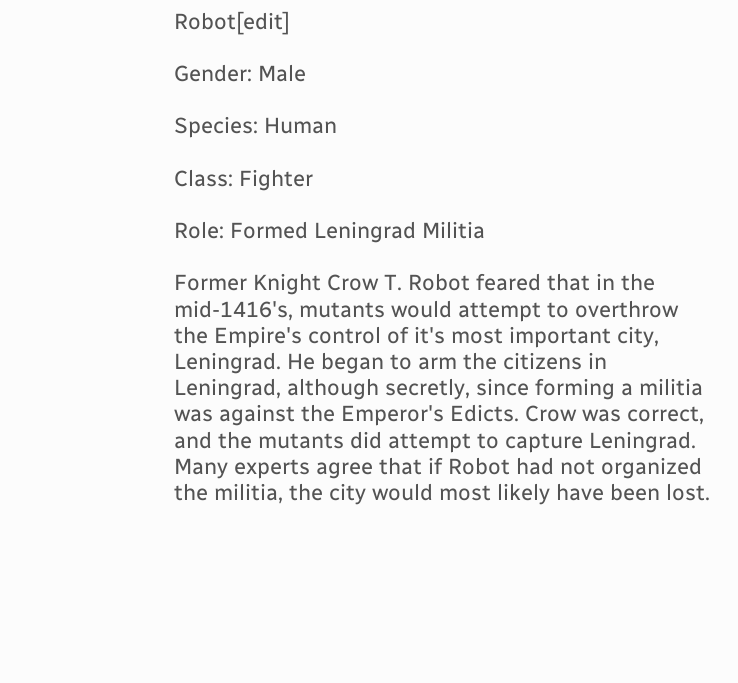Robot[edit]

Gender: Male

Species: Human

Class: Fighter

Role: Formed Leningrad Militia

Former Knight Crow T. Robot feared that in the mid-1416's, mutants would attempt to overthrow the Empire's control of it's most important city, Leningrad. He began to arm the citizens in Leningrad, although secretly, since forming a militia was against the Emperor's Edicts. Crow was correct, and the mutants did attempt to capture Leningrad. Many experts agree that if Robot had not organized the militia, the city would most likely have been lost.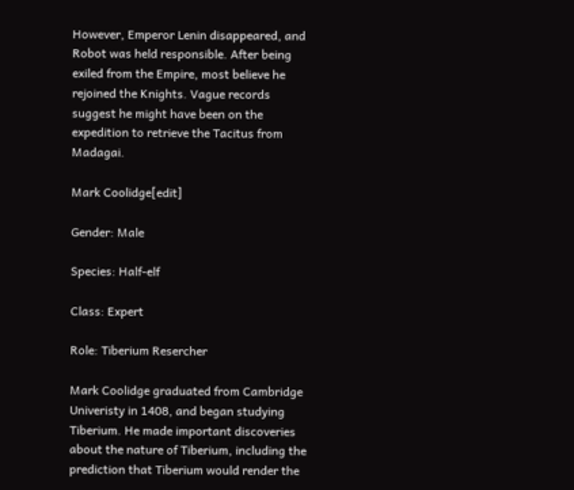However, Emperor Lenin disappeared, and Robot was held responsible. After being exiled from the Empire, most believe he rejoined the Knights. Vague records suggest he might have been on the expedition to retrieve the Tacitus from Madagai.

Mark Coolidge[edit]

Gender: Male

Species: Half-elf

Class: Expert

Role: Tiberium Resercher

Mark Coolidge graduated from Cambridge Univeristy in 1408, and began studying Tiberium. He made important discoveries about the nature of Tiberium, including the prediction that Tiberium would render the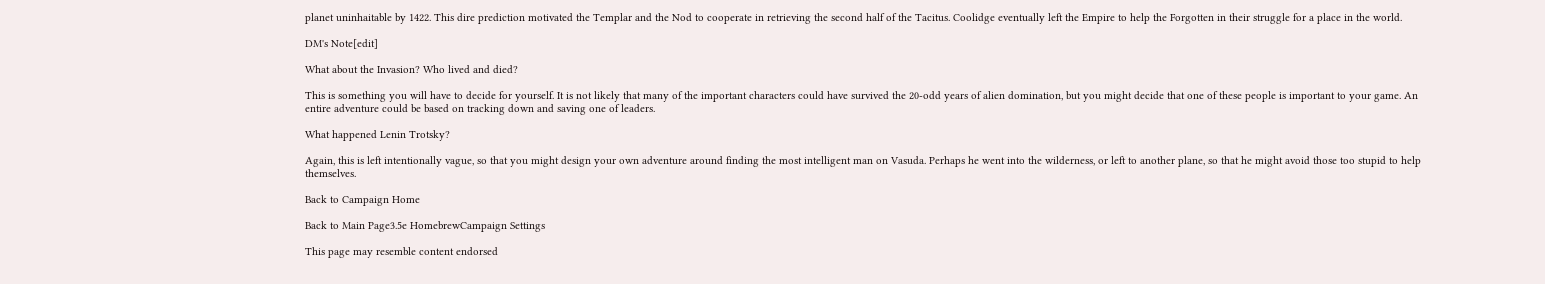planet uninhaitable by 1422. This dire prediction motivated the Templar and the Nod to cooperate in retrieving the second half of the Tacitus. Coolidge eventually left the Empire to help the Forgotten in their struggle for a place in the world.

DM's Note[edit]

What about the Invasion? Who lived and died?

This is something you will have to decide for yourself. It is not likely that many of the important characters could have survived the 20-odd years of alien domination, but you might decide that one of these people is important to your game. An entire adventure could be based on tracking down and saving one of leaders.

What happened Lenin Trotsky?

Again, this is left intentionally vague, so that you might design your own adventure around finding the most intelligent man on Vasuda. Perhaps he went into the wilderness, or left to another plane, so that he might avoid those too stupid to help themselves.

Back to Campaign Home

Back to Main Page3.5e HomebrewCampaign Settings

This page may resemble content endorsed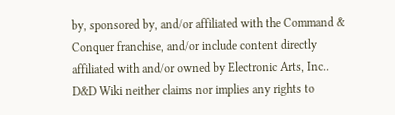by, sponsored by, and/or affiliated with the Command & Conquer franchise, and/or include content directly affiliated with and/or owned by Electronic Arts, Inc.. D&D Wiki neither claims nor implies any rights to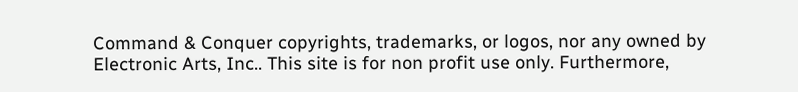Command & Conquer copyrights, trademarks, or logos, nor any owned by Electronic Arts, Inc.. This site is for non profit use only. Furthermore,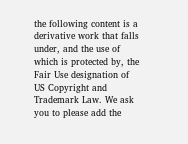the following content is a derivative work that falls under, and the use of which is protected by, the Fair Use designation of US Copyright and Trademark Law. We ask you to please add the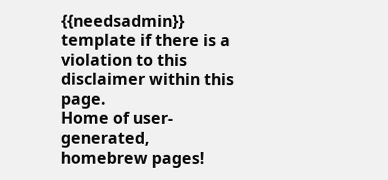{{needsadmin}} template if there is a violation to this disclaimer within this page.
Home of user-generated,
homebrew pages!